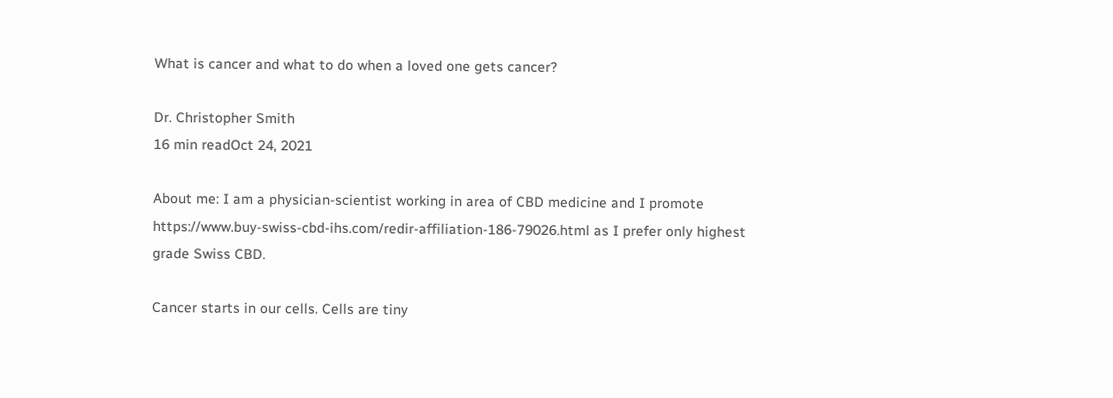What is cancer and what to do when a loved one gets cancer?

Dr. Christopher Smith
16 min readOct 24, 2021

About me: I am a physician-scientist working in area of CBD medicine and I promote https://www.buy-swiss-cbd-ihs.com/redir-affiliation-186-79026.html as I prefer only highest grade Swiss CBD.

Cancer starts in our cells. Cells are tiny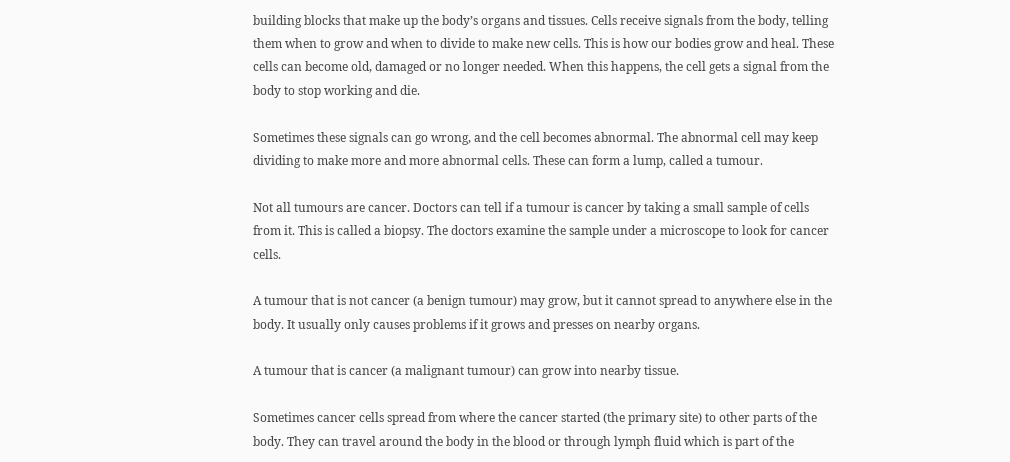building blocks that make up the body’s organs and tissues. Cells receive signals from the body, telling them when to grow and when to divide to make new cells. This is how our bodies grow and heal. These cells can become old, damaged or no longer needed. When this happens, the cell gets a signal from the body to stop working and die.

Sometimes these signals can go wrong, and the cell becomes abnormal. The abnormal cell may keep dividing to make more and more abnormal cells. These can form a lump, called a tumour.

Not all tumours are cancer. Doctors can tell if a tumour is cancer by taking a small sample of cells from it. This is called a biopsy. The doctors examine the sample under a microscope to look for cancer cells.

A tumour that is not cancer (a benign tumour) may grow, but it cannot spread to anywhere else in the body. It usually only causes problems if it grows and presses on nearby organs.

A tumour that is cancer (a malignant tumour) can grow into nearby tissue.

Sometimes cancer cells spread from where the cancer started (the primary site) to other parts of the body. They can travel around the body in the blood or through lymph fluid which is part of the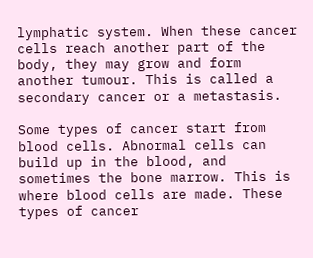lymphatic system. When these cancer cells reach another part of the body, they may grow and form another tumour. This is called a secondary cancer or a metastasis.

Some types of cancer start from blood cells. Abnormal cells can build up in the blood, and sometimes the bone marrow. This is where blood cells are made. These types of cancer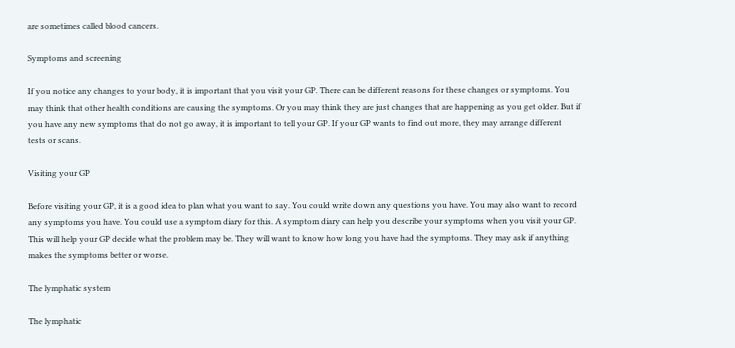are sometimes called blood cancers.

Symptoms and screening

If you notice any changes to your body, it is important that you visit your GP. There can be different reasons for these changes or symptoms. You may think that other health conditions are causing the symptoms. Or you may think they are just changes that are happening as you get older. But if you have any new symptoms that do not go away, it is important to tell your GP. If your GP wants to find out more, they may arrange different tests or scans.

Visiting your GP

Before visiting your GP, it is a good idea to plan what you want to say. You could write down any questions you have. You may also want to record any symptoms you have. You could use a symptom diary for this. A symptom diary can help you describe your symptoms when you visit your GP. This will help your GP decide what the problem may be. They will want to know how long you have had the symptoms. They may ask if anything makes the symptoms better or worse.

The lymphatic system

The lymphatic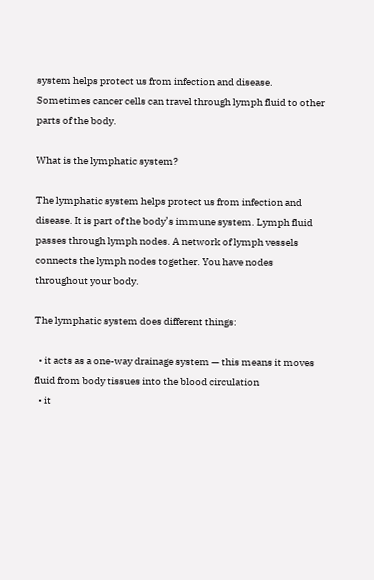system helps protect us from infection and disease. Sometimes cancer cells can travel through lymph fluid to other parts of the body.

What is the lymphatic system?

The lymphatic system helps protect us from infection and disease. It is part of the body’s immune system. Lymph fluid passes through lymph nodes. A network of lymph vessels connects the lymph nodes together. You have nodes throughout your body.

The lymphatic system does different things:

  • it acts as a one-way drainage system — this means it moves fluid from body tissues into the blood circulation
  • it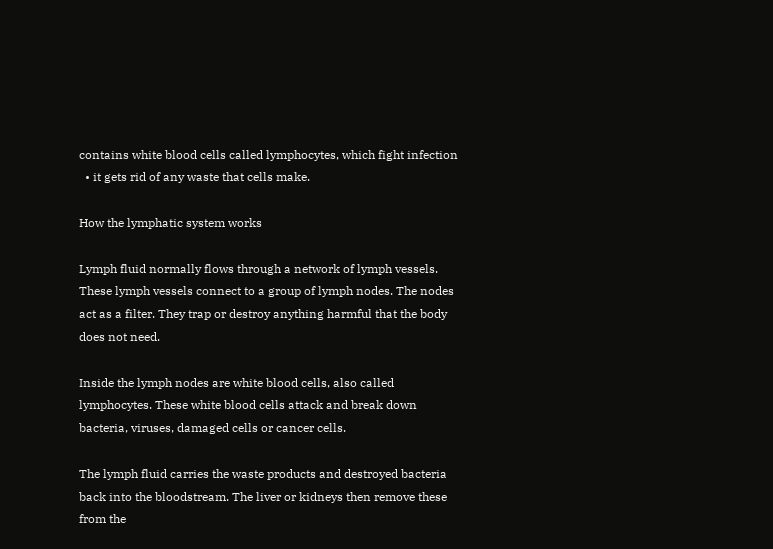contains white blood cells called lymphocytes, which fight infection
  • it gets rid of any waste that cells make.

How the lymphatic system works

Lymph fluid normally flows through a network of lymph vessels. These lymph vessels connect to a group of lymph nodes. The nodes act as a filter. They trap or destroy anything harmful that the body does not need.

Inside the lymph nodes are white blood cells, also called lymphocytes. These white blood cells attack and break down bacteria, viruses, damaged cells or cancer cells.

The lymph fluid carries the waste products and destroyed bacteria back into the bloodstream. The liver or kidneys then remove these from the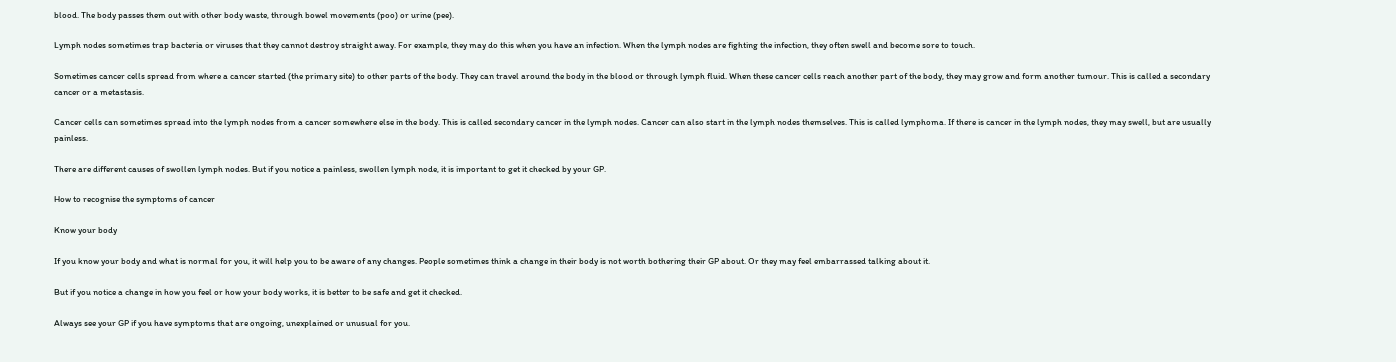blood. The body passes them out with other body waste, through bowel movements (poo) or urine (pee).

Lymph nodes sometimes trap bacteria or viruses that they cannot destroy straight away. For example, they may do this when you have an infection. When the lymph nodes are fighting the infection, they often swell and become sore to touch.

Sometimes cancer cells spread from where a cancer started (the primary site) to other parts of the body. They can travel around the body in the blood or through lymph fluid. When these cancer cells reach another part of the body, they may grow and form another tumour. This is called a secondary cancer or a metastasis.

Cancer cells can sometimes spread into the lymph nodes from a cancer somewhere else in the body. This is called secondary cancer in the lymph nodes. Cancer can also start in the lymph nodes themselves. This is called lymphoma. If there is cancer in the lymph nodes, they may swell, but are usually painless.

There are different causes of swollen lymph nodes. But if you notice a painless, swollen lymph node, it is important to get it checked by your GP.

How to recognise the symptoms of cancer

Know your body

If you know your body and what is normal for you, it will help you to be aware of any changes. People sometimes think a change in their body is not worth bothering their GP about. Or they may feel embarrassed talking about it.

But if you notice a change in how you feel or how your body works, it is better to be safe and get it checked.

Always see your GP if you have symptoms that are ongoing, unexplained or unusual for you.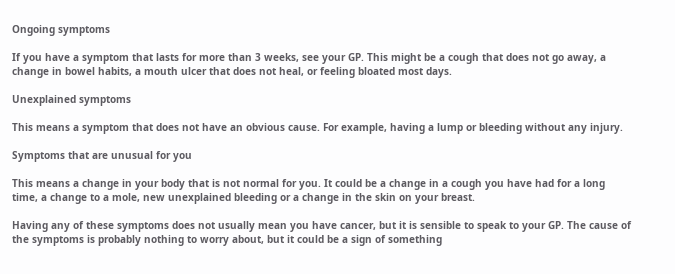Ongoing symptoms

If you have a symptom that lasts for more than 3 weeks, see your GP. This might be a cough that does not go away, a change in bowel habits, a mouth ulcer that does not heal, or feeling bloated most days.

Unexplained symptoms

This means a symptom that does not have an obvious cause. For example, having a lump or bleeding without any injury.

Symptoms that are unusual for you

This means a change in your body that is not normal for you. It could be a change in a cough you have had for a long time, a change to a mole, new unexplained bleeding or a change in the skin on your breast.

Having any of these symptoms does not usually mean you have cancer, but it is sensible to speak to your GP. The cause of the symptoms is probably nothing to worry about, but it could be a sign of something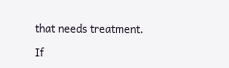that needs treatment.

If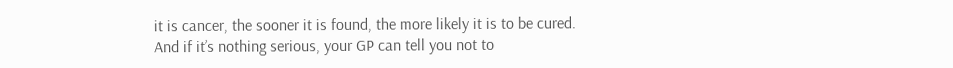it is cancer, the sooner it is found, the more likely it is to be cured. And if it’s nothing serious, your GP can tell you not to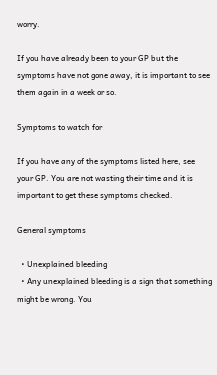worry.

If you have already been to your GP but the symptoms have not gone away, it is important to see them again in a week or so.

Symptoms to watch for

If you have any of the symptoms listed here, see your GP. You are not wasting their time and it is important to get these symptoms checked.

General symptoms

  • Unexplained bleeding
  • Any unexplained bleeding is a sign that something might be wrong. You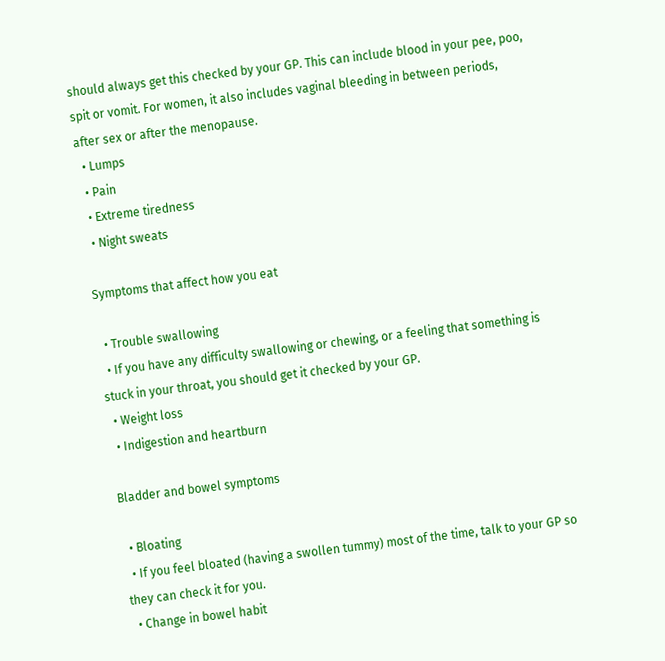should always get this checked by your GP. This can include blood in your pee, poo, spit or vomit. For women, it also includes vaginal bleeding in between periods, after sex or after the menopause.
  • Lumps
  • Pain
  • Extreme tiredness
  • Night sweats

Symptoms that affect how you eat

  • Trouble swallowing
  • If you have any difficulty swallowing or chewing, or a feeling that something is stuck in your throat, you should get it checked by your GP.
  • Weight loss
  • Indigestion and heartburn

Bladder and bowel symptoms

  • Bloating
  • If you feel bloated (having a swollen tummy) most of the time, talk to your GP so they can check it for you.
  • Change in bowel habit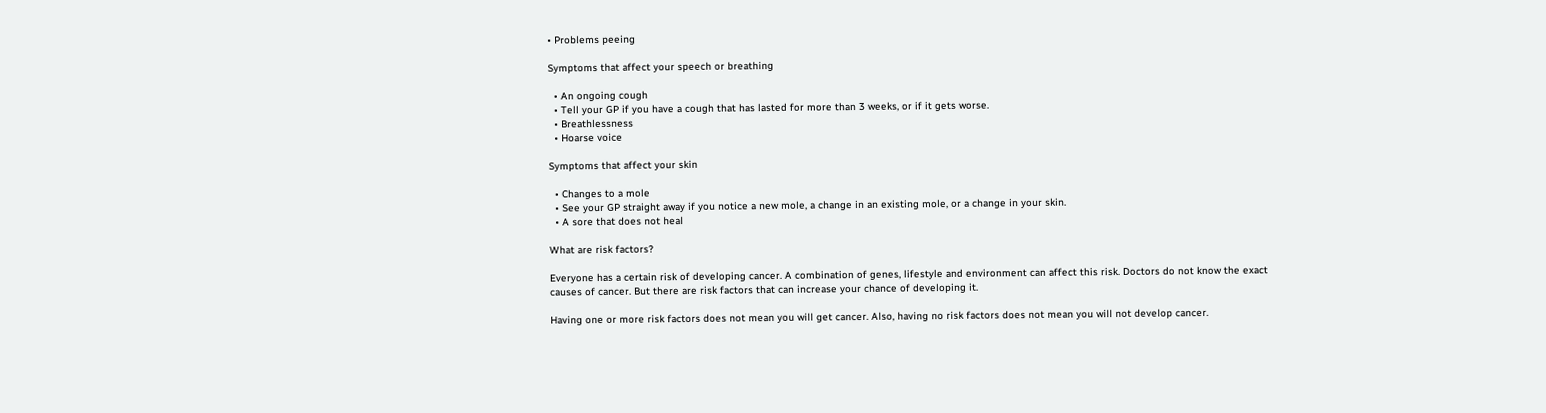• Problems peeing

Symptoms that affect your speech or breathing

  • An ongoing cough
  • Tell your GP if you have a cough that has lasted for more than 3 weeks, or if it gets worse.
  • Breathlessness
  • Hoarse voice

Symptoms that affect your skin

  • Changes to a mole
  • See your GP straight away if you notice a new mole, a change in an existing mole, or a change in your skin.
  • A sore that does not heal

What are risk factors?

Everyone has a certain risk of developing cancer. A combination of genes, lifestyle and environment can affect this risk. Doctors do not know the exact causes of cancer. But there are risk factors that can increase your chance of developing it.

Having one or more risk factors does not mean you will get cancer. Also, having no risk factors does not mean you will not develop cancer.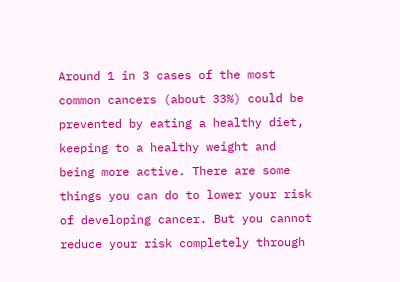Around 1 in 3 cases of the most common cancers (about 33%) could be prevented by eating a healthy diet, keeping to a healthy weight and being more active. There are some things you can do to lower your risk of developing cancer. But you cannot reduce your risk completely through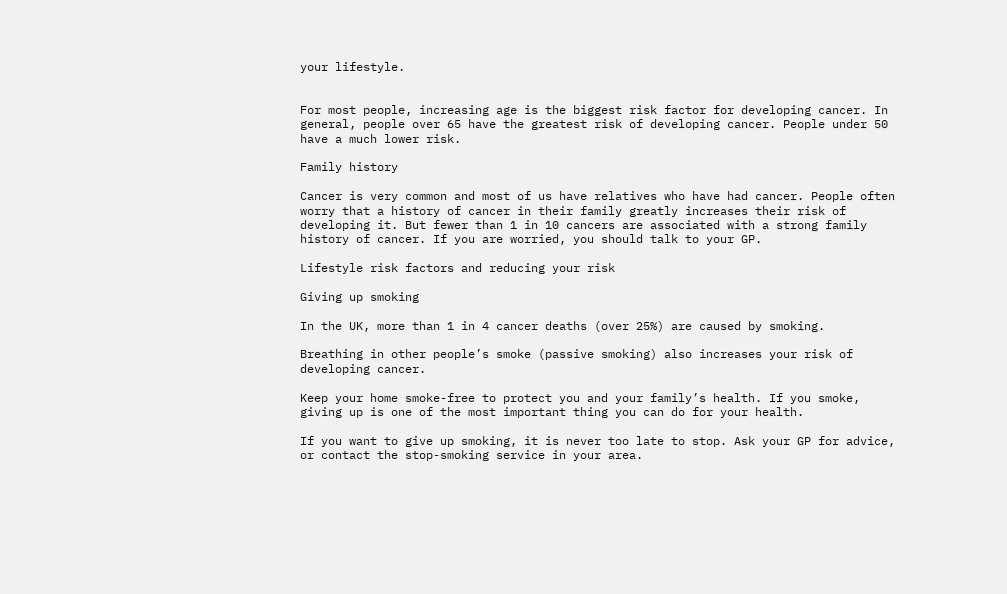your lifestyle.


For most people, increasing age is the biggest risk factor for developing cancer. In general, people over 65 have the greatest risk of developing cancer. People under 50 have a much lower risk.

Family history

Cancer is very common and most of us have relatives who have had cancer. People often worry that a history of cancer in their family greatly increases their risk of developing it. But fewer than 1 in 10 cancers are associated with a strong family history of cancer. If you are worried, you should talk to your GP.

Lifestyle risk factors and reducing your risk

Giving up smoking

In the UK, more than 1 in 4 cancer deaths (over 25%) are caused by smoking.

Breathing in other people’s smoke (passive smoking) also increases your risk of developing cancer.

Keep your home smoke-free to protect you and your family’s health. If you smoke, giving up is one of the most important thing you can do for your health.

If you want to give up smoking, it is never too late to stop. Ask your GP for advice, or contact the stop-smoking service in your area.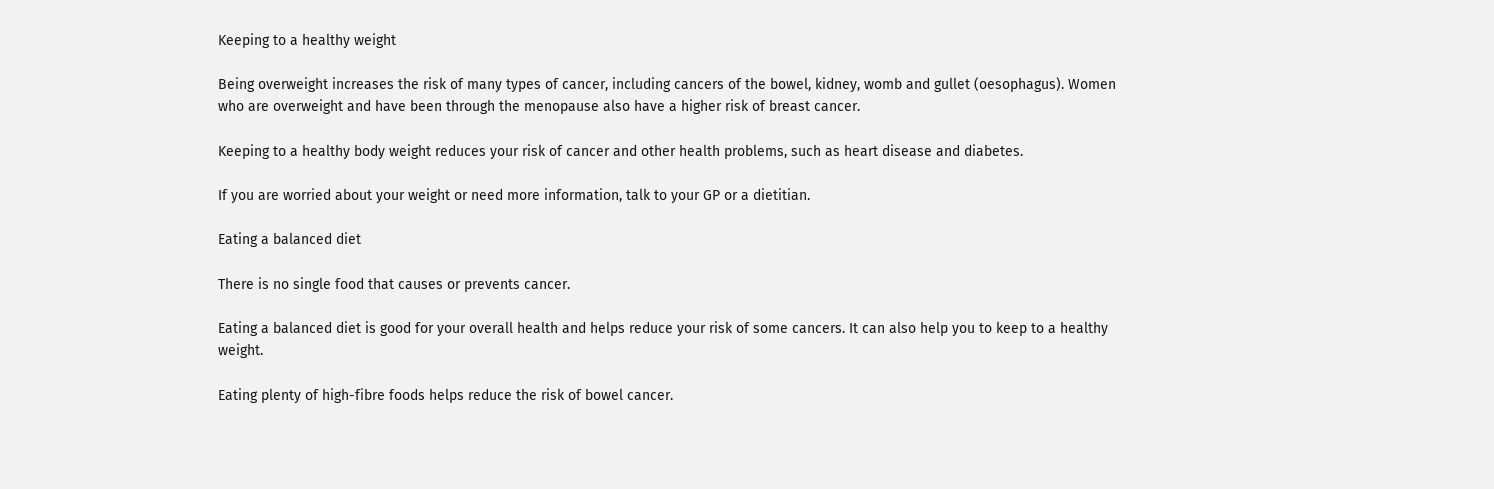Keeping to a healthy weight

Being overweight increases the risk of many types of cancer, including cancers of the bowel, kidney, womb and gullet (oesophagus). Women who are overweight and have been through the menopause also have a higher risk of breast cancer.

Keeping to a healthy body weight reduces your risk of cancer and other health problems, such as heart disease and diabetes.

If you are worried about your weight or need more information, talk to your GP or a dietitian.

Eating a balanced diet

There is no single food that causes or prevents cancer.

Eating a balanced diet is good for your overall health and helps reduce your risk of some cancers. It can also help you to keep to a healthy weight.

Eating plenty of high-fibre foods helps reduce the risk of bowel cancer.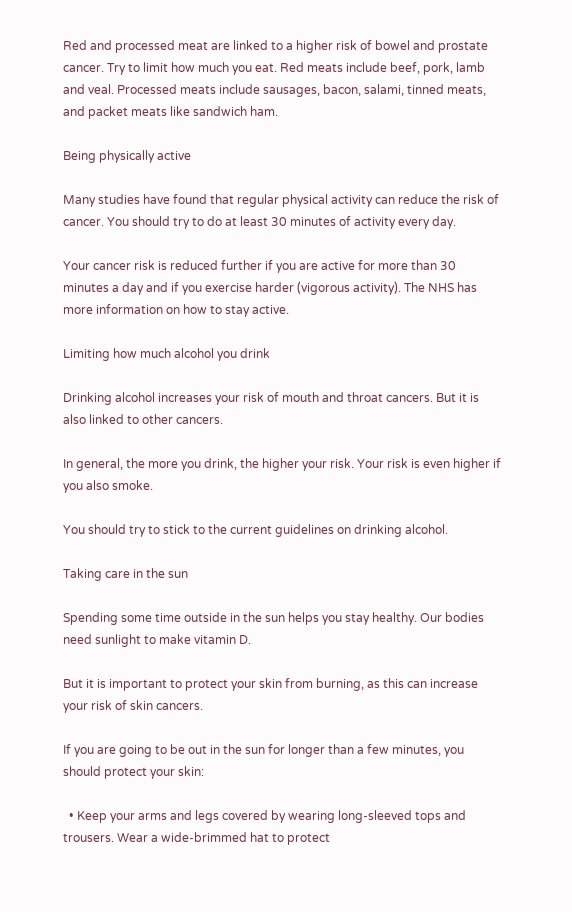Red and processed meat are linked to a higher risk of bowel and prostate cancer. Try to limit how much you eat. Red meats include beef, pork, lamb and veal. Processed meats include sausages, bacon, salami, tinned meats, and packet meats like sandwich ham.

Being physically active

Many studies have found that regular physical activity can reduce the risk of cancer. You should try to do at least 30 minutes of activity every day.

Your cancer risk is reduced further if you are active for more than 30 minutes a day and if you exercise harder (vigorous activity). The NHS has more information on how to stay active.

Limiting how much alcohol you drink

Drinking alcohol increases your risk of mouth and throat cancers. But it is also linked to other cancers.

In general, the more you drink, the higher your risk. Your risk is even higher if you also smoke.

You should try to stick to the current guidelines on drinking alcohol.

Taking care in the sun

Spending some time outside in the sun helps you stay healthy. Our bodies need sunlight to make vitamin D.

But it is important to protect your skin from burning, as this can increase your risk of skin cancers.

If you are going to be out in the sun for longer than a few minutes, you should protect your skin:

  • Keep your arms and legs covered by wearing long-sleeved tops and trousers. Wear a wide-brimmed hat to protect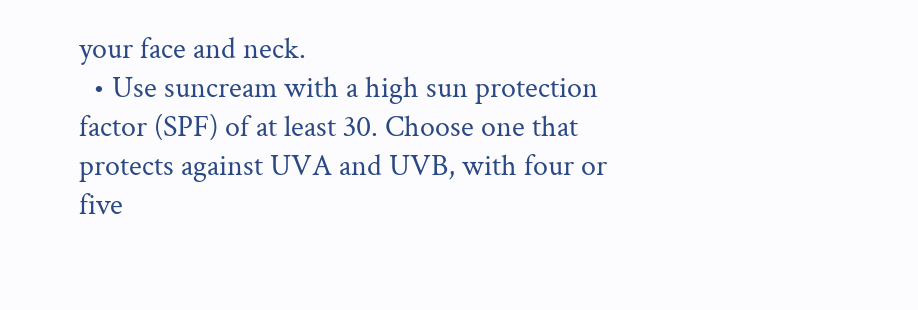your face and neck.
  • Use suncream with a high sun protection factor (SPF) of at least 30. Choose one that protects against UVA and UVB, with four or five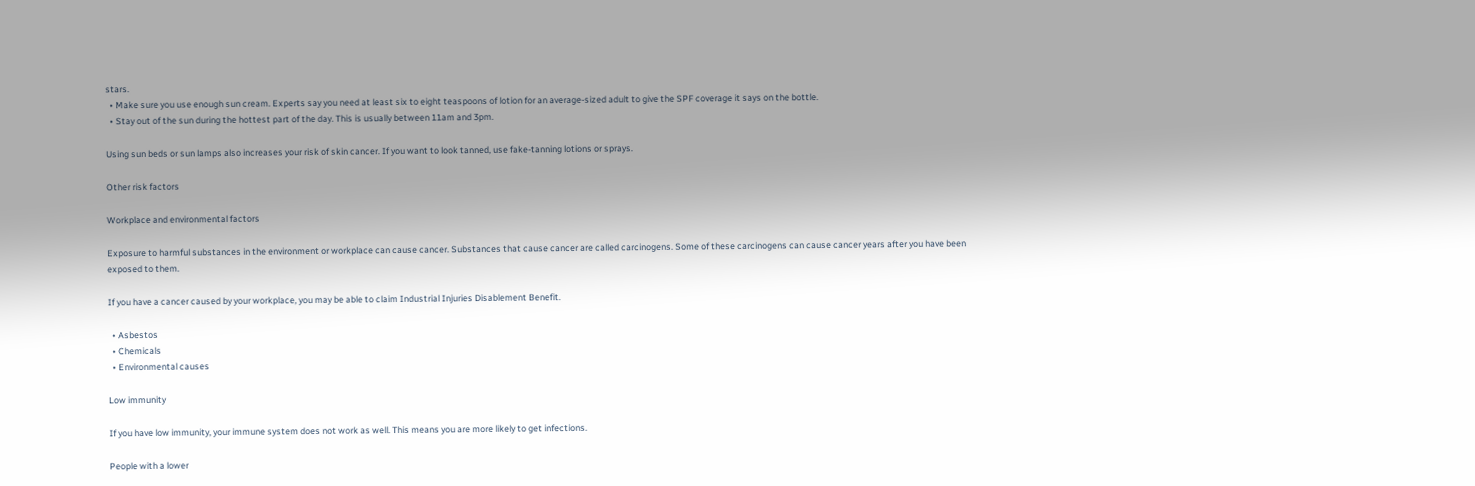stars.
  • Make sure you use enough sun cream. Experts say you need at least six to eight teaspoons of lotion for an average-sized adult to give the SPF coverage it says on the bottle.
  • Stay out of the sun during the hottest part of the day. This is usually between 11am and 3pm.

Using sun beds or sun lamps also increases your risk of skin cancer. If you want to look tanned, use fake-tanning lotions or sprays.

Other risk factors

Workplace and environmental factors

Exposure to harmful substances in the environment or workplace can cause cancer. Substances that cause cancer are called carcinogens. Some of these carcinogens can cause cancer years after you have been exposed to them.

If you have a cancer caused by your workplace, you may be able to claim Industrial Injuries Disablement Benefit.

  • Asbestos
  • Chemicals
  • Environmental causes

Low immunity

If you have low immunity, your immune system does not work as well. This means you are more likely to get infections.

People with a lower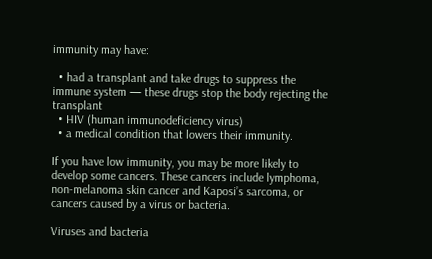immunity may have:

  • had a transplant and take drugs to suppress the immune system — these drugs stop the body rejecting the transplant
  • HIV (human immunodeficiency virus)
  • a medical condition that lowers their immunity.

If you have low immunity, you may be more likely to develop some cancers. These cancers include lymphoma, non-melanoma skin cancer and Kaposi’s sarcoma, or cancers caused by a virus or bacteria.

Viruses and bacteria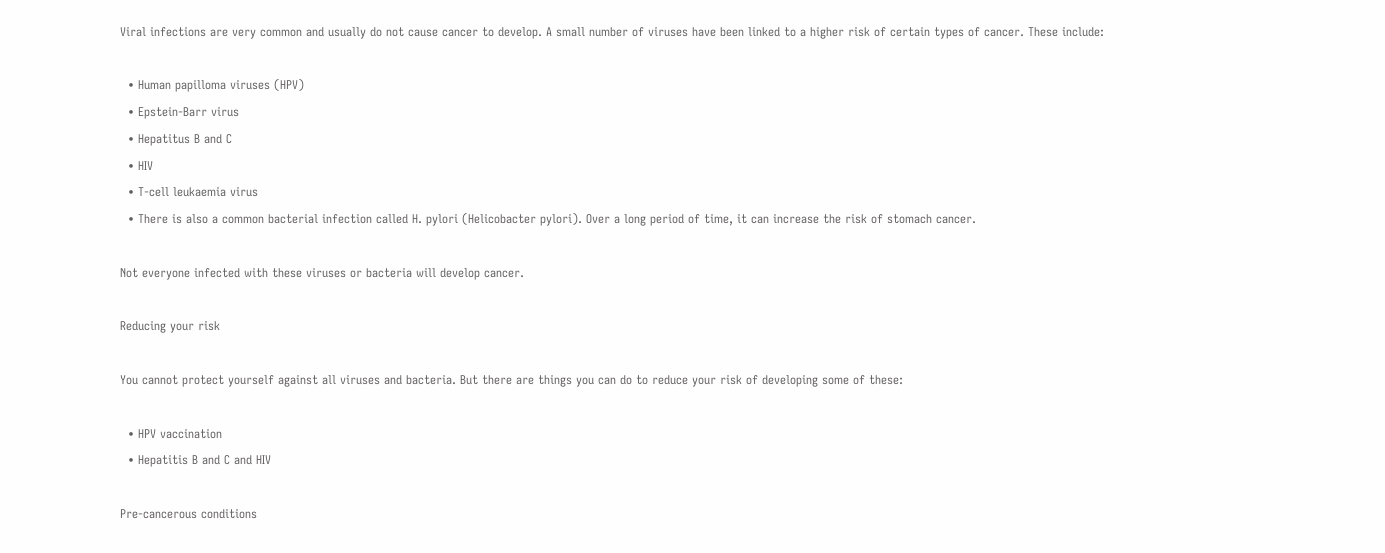Viral infections are very common and usually do not cause cancer to develop. A small number of viruses have been linked to a higher risk of certain types of cancer. These include:

  • Human papilloma viruses (HPV)
  • Epstein-Barr virus
  • Hepatitus B and C
  • HIV
  • T-cell leukaemia virus
  • There is also a common bacterial infection called H. pylori (Helicobacter pylori). Over a long period of time, it can increase the risk of stomach cancer.

Not everyone infected with these viruses or bacteria will develop cancer.

Reducing your risk

You cannot protect yourself against all viruses and bacteria. But there are things you can do to reduce your risk of developing some of these:

  • HPV vaccination
  • Hepatitis B and C and HIV

Pre-cancerous conditions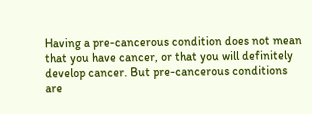Having a pre-cancerous condition does not mean that you have cancer, or that you will definitely develop cancer. But pre-cancerous conditions are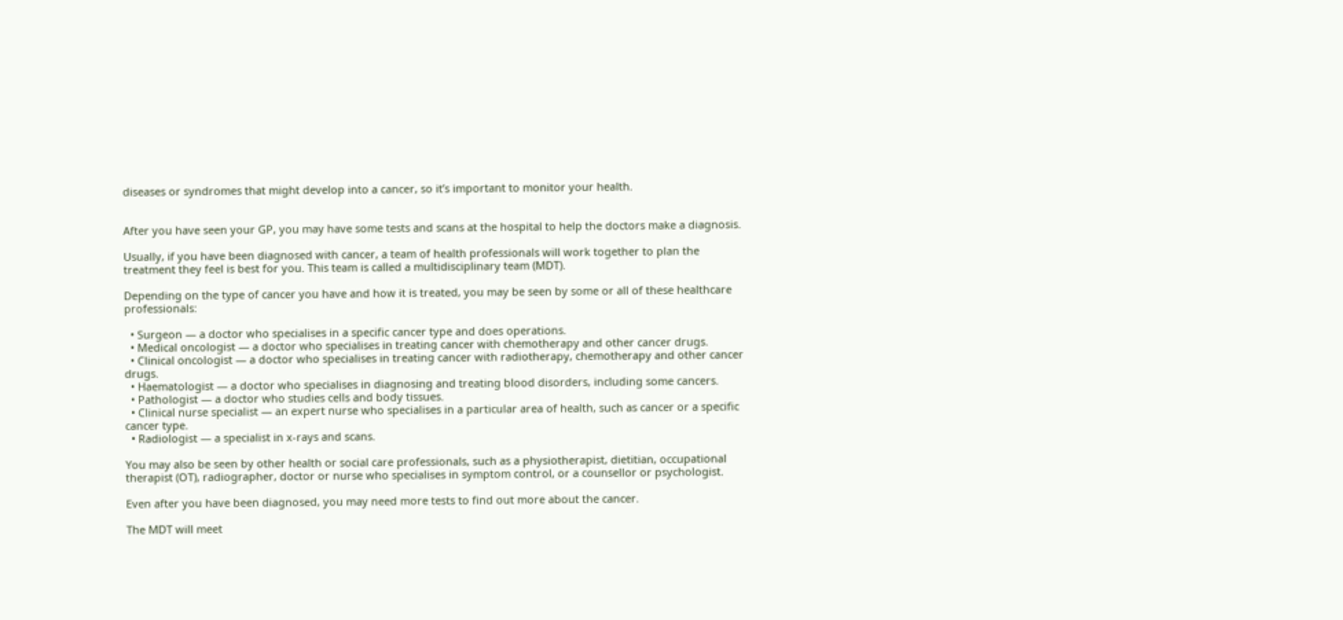diseases or syndromes that might develop into a cancer, so it’s important to monitor your health.


After you have seen your GP, you may have some tests and scans at the hospital to help the doctors make a diagnosis.

Usually, if you have been diagnosed with cancer, a team of health professionals will work together to plan the treatment they feel is best for you. This team is called a multidisciplinary team (MDT).

Depending on the type of cancer you have and how it is treated, you may be seen by some or all of these healthcare professionals:

  • Surgeon — a doctor who specialises in a specific cancer type and does operations.
  • Medical oncologist — a doctor who specialises in treating cancer with chemotherapy and other cancer drugs.
  • Clinical oncologist — a doctor who specialises in treating cancer with radiotherapy, chemotherapy and other cancer drugs.
  • Haematologist — a doctor who specialises in diagnosing and treating blood disorders, including some cancers.
  • Pathologist — a doctor who studies cells and body tissues.
  • Clinical nurse specialist — an expert nurse who specialises in a particular area of health, such as cancer or a specific cancer type.
  • Radiologist — a specialist in x-rays and scans.

You may also be seen by other health or social care professionals, such as a physiotherapist, dietitian, occupational therapist (OT), radiographer, doctor or nurse who specialises in symptom control, or a counsellor or psychologist.

Even after you have been diagnosed, you may need more tests to find out more about the cancer.

The MDT will meet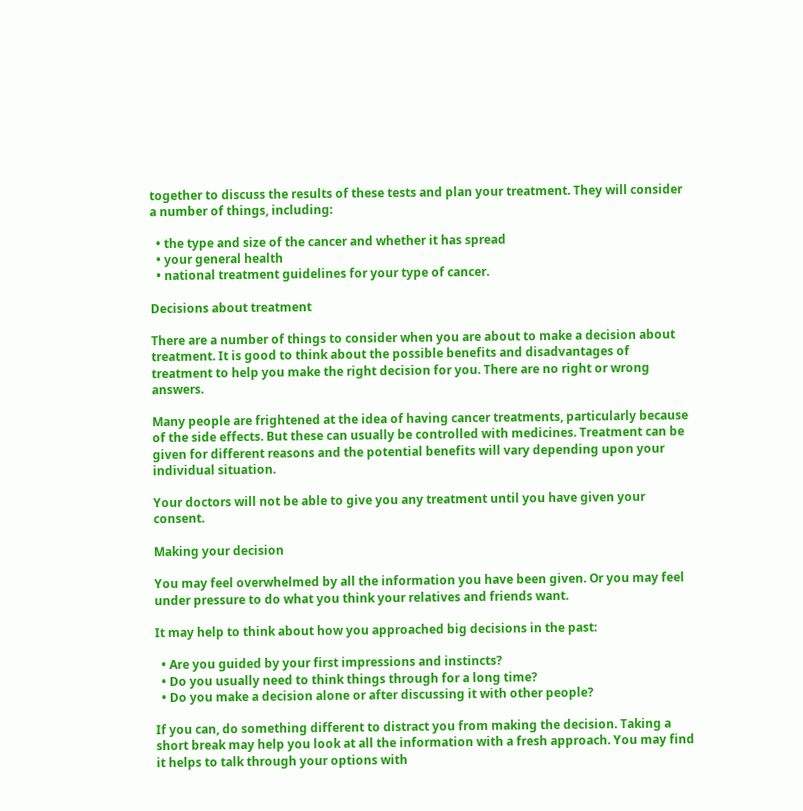together to discuss the results of these tests and plan your treatment. They will consider a number of things, including:

  • the type and size of the cancer and whether it has spread
  • your general health
  • national treatment guidelines for your type of cancer.

Decisions about treatment

There are a number of things to consider when you are about to make a decision about treatment. It is good to think about the possible benefits and disadvantages of treatment to help you make the right decision for you. There are no right or wrong answers.

Many people are frightened at the idea of having cancer treatments, particularly because of the side effects. But these can usually be controlled with medicines. Treatment can be given for different reasons and the potential benefits will vary depending upon your individual situation.

Your doctors will not be able to give you any treatment until you have given your consent.

Making your decision

You may feel overwhelmed by all the information you have been given. Or you may feel under pressure to do what you think your relatives and friends want.

It may help to think about how you approached big decisions in the past:

  • Are you guided by your first impressions and instincts?
  • Do you usually need to think things through for a long time?
  • Do you make a decision alone or after discussing it with other people?

If you can, do something different to distract you from making the decision. Taking a short break may help you look at all the information with a fresh approach. You may find it helps to talk through your options with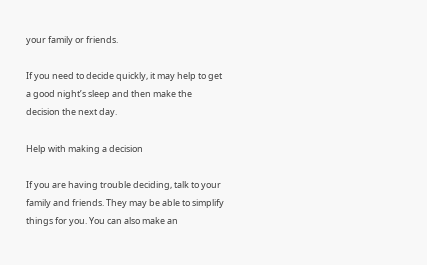your family or friends.

If you need to decide quickly, it may help to get a good night’s sleep and then make the decision the next day.

Help with making a decision

If you are having trouble deciding, talk to your family and friends. They may be able to simplify things for you. You can also make an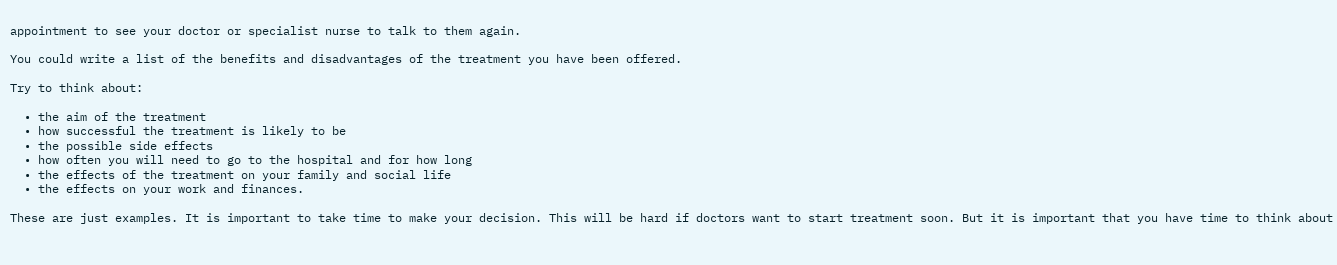appointment to see your doctor or specialist nurse to talk to them again.

You could write a list of the benefits and disadvantages of the treatment you have been offered.

Try to think about:

  • the aim of the treatment
  • how successful the treatment is likely to be
  • the possible side effects
  • how often you will need to go to the hospital and for how long
  • the effects of the treatment on your family and social life
  • the effects on your work and finances.

These are just examples. It is important to take time to make your decision. This will be hard if doctors want to start treatment soon. But it is important that you have time to think about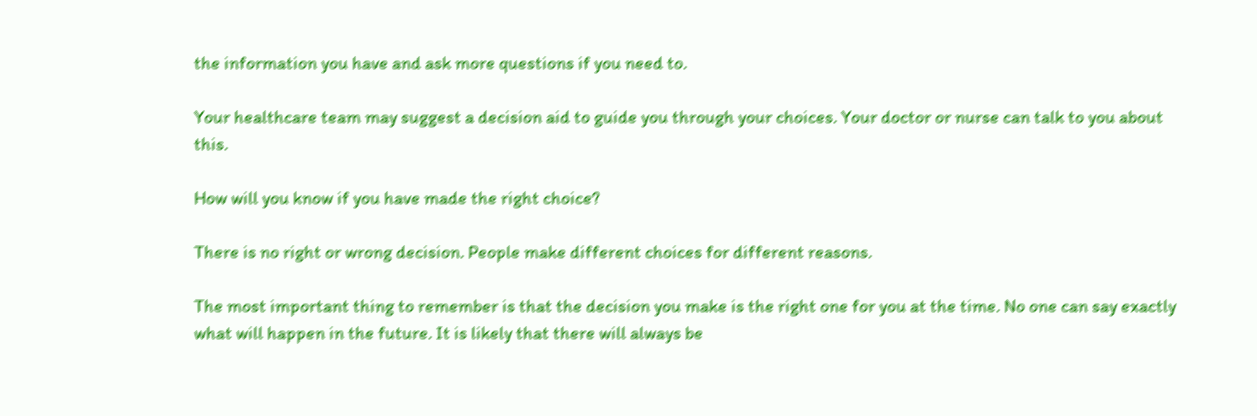the information you have and ask more questions if you need to.

Your healthcare team may suggest a decision aid to guide you through your choices. Your doctor or nurse can talk to you about this.

How will you know if you have made the right choice?

There is no right or wrong decision. People make different choices for different reasons.

The most important thing to remember is that the decision you make is the right one for you at the time. No one can say exactly what will happen in the future. It is likely that there will always be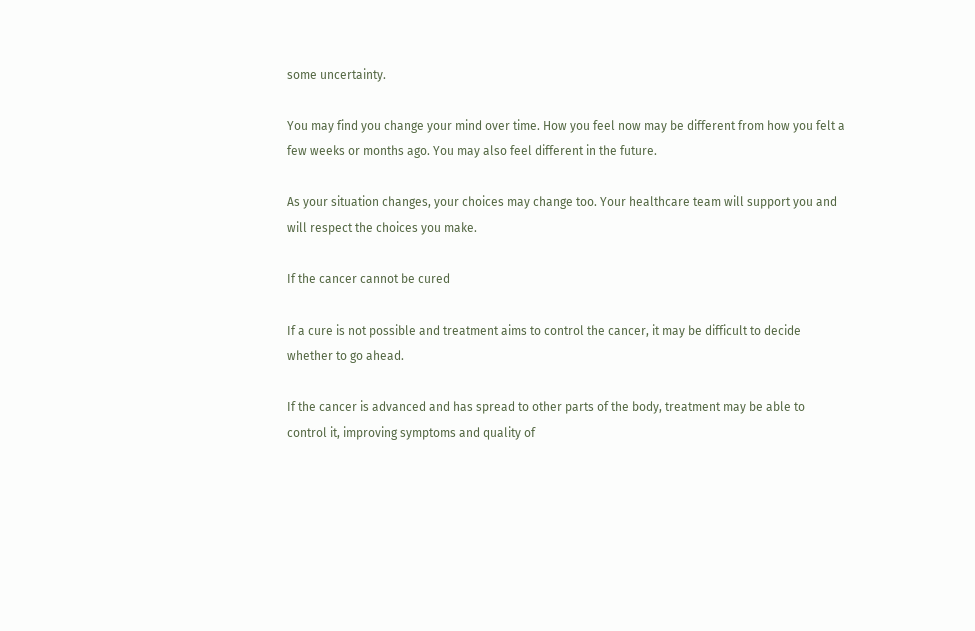some uncertainty.

You may find you change your mind over time. How you feel now may be different from how you felt a few weeks or months ago. You may also feel different in the future.

As your situation changes, your choices may change too. Your healthcare team will support you and will respect the choices you make.

If the cancer cannot be cured

If a cure is not possible and treatment aims to control the cancer, it may be difficult to decide whether to go ahead.

If the cancer is advanced and has spread to other parts of the body, treatment may be able to control it, improving symptoms and quality of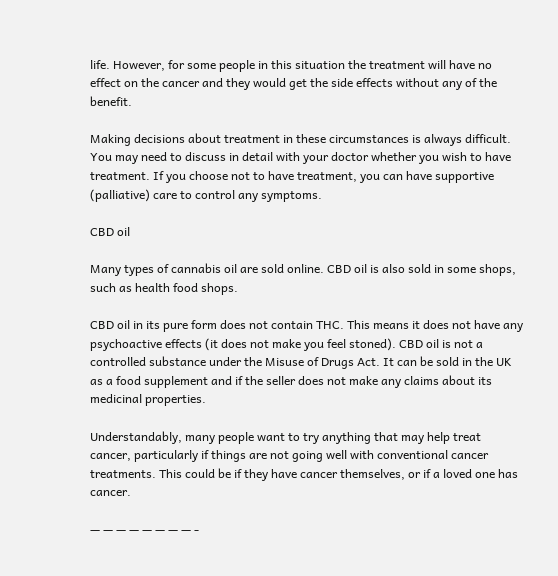life. However, for some people in this situation the treatment will have no effect on the cancer and they would get the side effects without any of the benefit.

Making decisions about treatment in these circumstances is always difficult. You may need to discuss in detail with your doctor whether you wish to have treatment. If you choose not to have treatment, you can have supportive (palliative) care to control any symptoms.

CBD oil

Many types of cannabis oil are sold online. CBD oil is also sold in some shops, such as health food shops.

CBD oil in its pure form does not contain THC. This means it does not have any psychoactive effects (it does not make you feel stoned). CBD oil is not a controlled substance under the Misuse of Drugs Act. It can be sold in the UK as a food supplement and if the seller does not make any claims about its medicinal properties.

Understandably, many people want to try anything that may help treat cancer, particularly if things are not going well with conventional cancer treatments. This could be if they have cancer themselves, or if a loved one has cancer.

— — — — — — — — -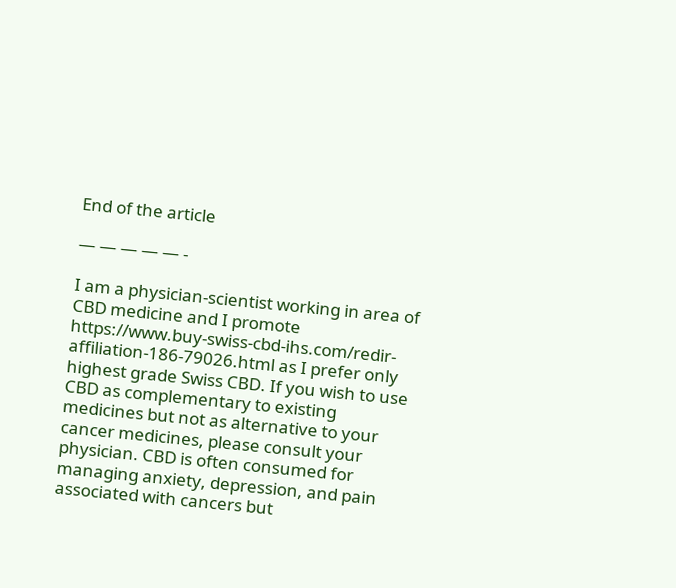End of the article

— — — — — -

I am a physician-scientist working in area of CBD medicine and I promote https://www.buy-swiss-cbd-ihs.com/redir-affiliation-186-79026.html as I prefer only highest grade Swiss CBD. If you wish to use CBD as complementary to existing medicines but not as alternative to your cancer medicines, please consult your physician. CBD is often consumed for managing anxiety, depression, and pain associated with cancers but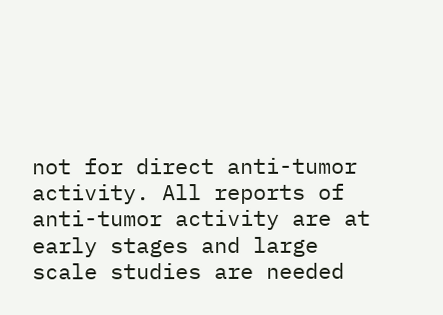not for direct anti-tumor activity. All reports of anti-tumor activity are at early stages and large scale studies are needed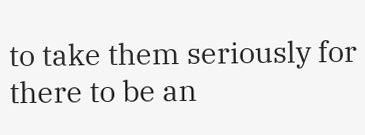to take them seriously for there to be an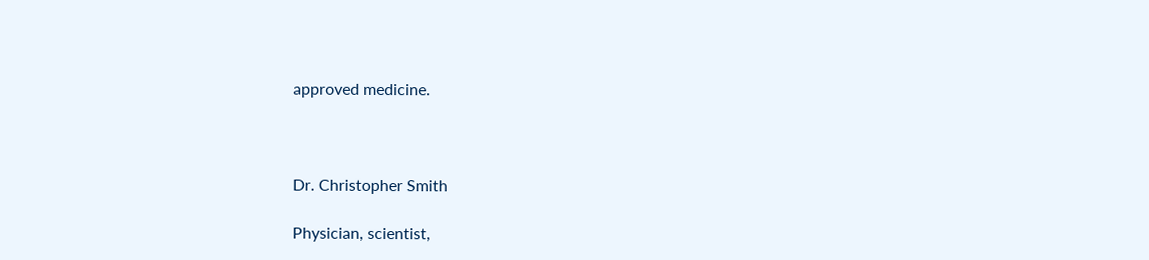approved medicine.



Dr. Christopher Smith

Physician, scientist,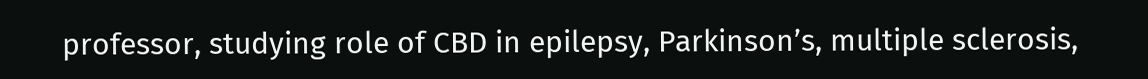professor, studying role of CBD in epilepsy, Parkinson’s, multiple sclerosis,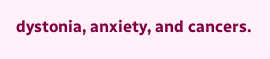dystonia, anxiety, and cancers.